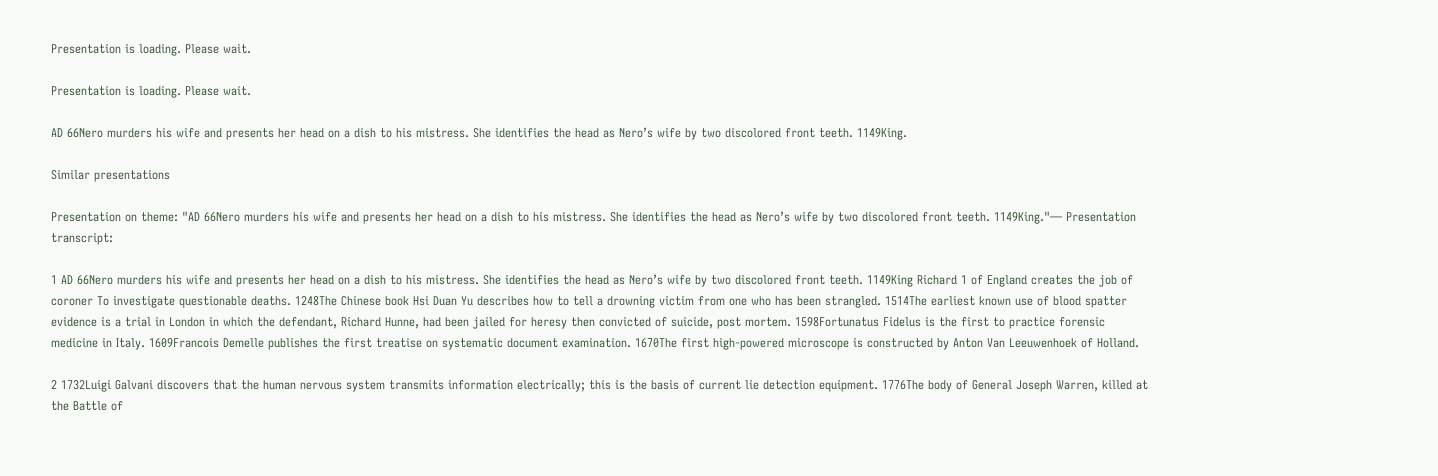Presentation is loading. Please wait.

Presentation is loading. Please wait.

AD 66Nero murders his wife and presents her head on a dish to his mistress. She identifies the head as Nero’s wife by two discolored front teeth. 1149King.

Similar presentations

Presentation on theme: "AD 66Nero murders his wife and presents her head on a dish to his mistress. She identifies the head as Nero’s wife by two discolored front teeth. 1149King."— Presentation transcript:

1 AD 66Nero murders his wife and presents her head on a dish to his mistress. She identifies the head as Nero’s wife by two discolored front teeth. 1149King Richard 1 of England creates the job of coroner To investigate questionable deaths. 1248The Chinese book Hsi Duan Yu describes how to tell a drowning victim from one who has been strangled. 1514The earliest known use of blood spatter evidence is a trial in London in which the defendant, Richard Hunne, had been jailed for heresy then convicted of suicide, post mortem. 1598Fortunatus Fidelus is the first to practice forensic medicine in Italy. 1609Francois Demelle publishes the first treatise on systematic document examination. 1670The first high-powered microscope is constructed by Anton Van Leeuwenhoek of Holland.

2 1732Luigi Galvani discovers that the human nervous system transmits information electrically; this is the basis of current lie detection equipment. 1776The body of General Joseph Warren, killed at the Battle of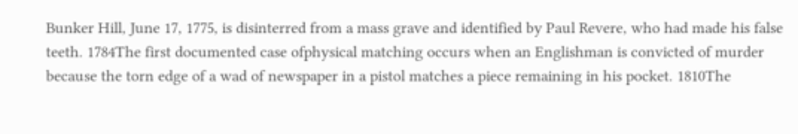Bunker Hill, June 17, 1775, is disinterred from a mass grave and identified by Paul Revere, who had made his false teeth. 1784The first documented case ofphysical matching occurs when an Englishman is convicted of murder because the torn edge of a wad of newspaper in a pistol matches a piece remaining in his pocket. 1810The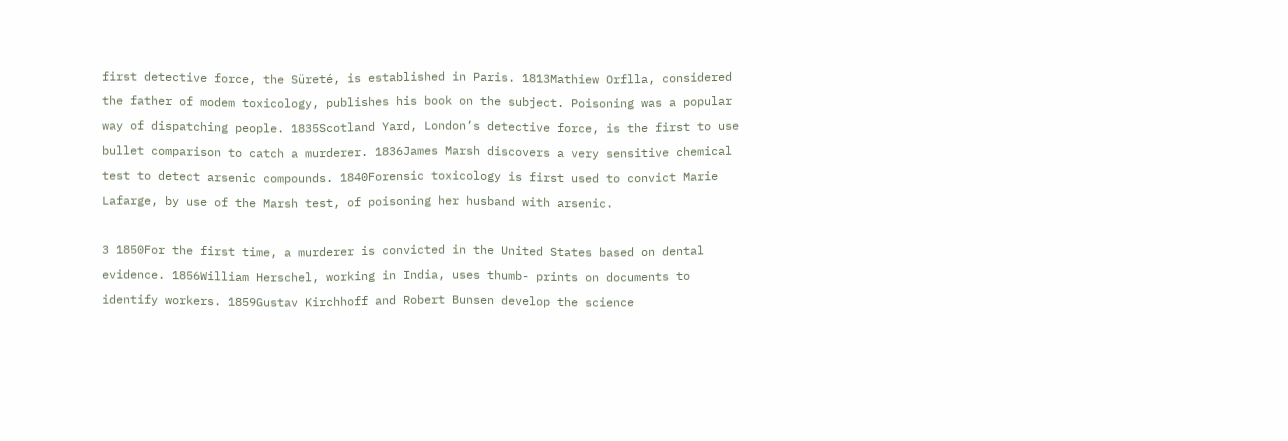first detective force, the Süreté, is established in Paris. 1813Mathiew Orflla, considered the father of modem toxicology, publishes his book on the subject. Poisoning was a popular way of dispatching people. 1835Scotland Yard, London’s detective force, is the first to use bullet comparison to catch a murderer. 1836James Marsh discovers a very sensitive chemical test to detect arsenic compounds. 1840Forensic toxicology is first used to convict Marie Lafarge, by use of the Marsh test, of poisoning her husband with arsenic.

3 1850For the first time, a murderer is convicted in the United States based on dental evidence. 1856William Herschel, working in India, uses thumb- prints on documents to identify workers. 1859Gustav Kirchhoff and Robert Bunsen develop the science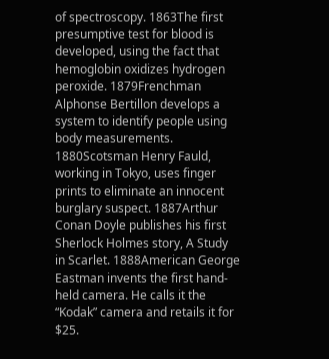of spectroscopy. 1863The first presumptive test for blood is developed, using the fact that hemoglobin oxidizes hydrogen peroxide. 1879Frenchman Alphonse Bertillon develops a system to identify people using body measurements. 1880Scotsman Henry Fauld, working in Tokyo, uses finger prints to eliminate an innocent burglary suspect. 1887Arthur Conan Doyle publishes his first Sherlock Holmes story, A Study in Scarlet. 1888American George Eastman invents the first hand-held camera. He calls it the “Kodak” camera and retails it for $25.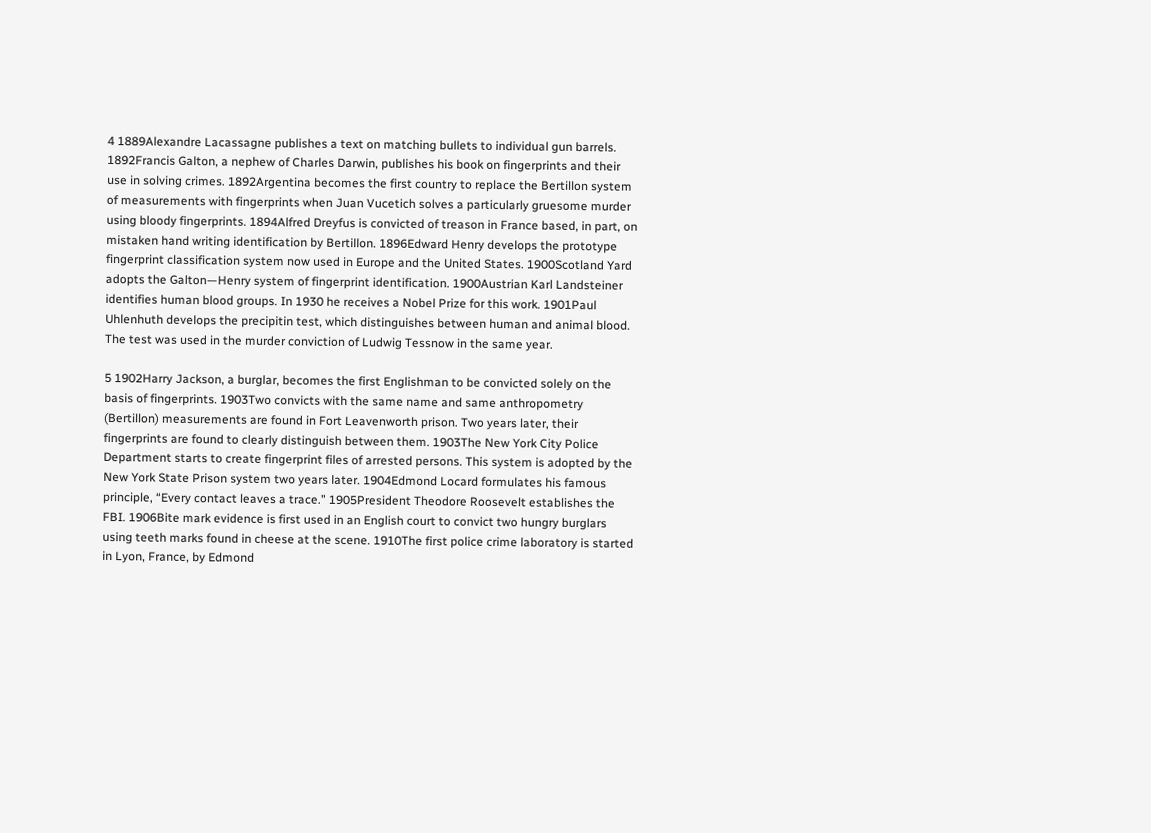4 1889Alexandre Lacassagne publishes a text on matching bullets to individual gun barrels. 1892Francis Galton, a nephew of Charles Darwin, publishes his book on fingerprints and their use in solving crimes. 1892Argentina becomes the first country to replace the Bertillon system of measurements with fingerprints when Juan Vucetich solves a particularly gruesome murder using bloody fingerprints. 1894Alfred Dreyfus is convicted of treason in France based, in part, on mistaken hand writing identification by Bertillon. 1896Edward Henry develops the prototype fingerprint classification system now used in Europe and the United States. 1900Scotland Yard adopts the Galton—Henry system of fingerprint identification. 1900Austrian Karl Landsteiner identifies human blood groups. In 1930 he receives a Nobel Prize for this work. 1901Paul Uhlenhuth develops the precipitin test, which distinguishes between human and animal blood. The test was used in the murder conviction of Ludwig Tessnow in the same year.

5 1902Harry Jackson, a burglar, becomes the first Englishman to be convicted solely on the basis of fingerprints. 1903Two convicts with the same name and same anthropometry (Bertillon) measurements are found in Fort Leavenworth prison. Two years later, their fingerprints are found to clearly distinguish between them. 1903The New York City Police Department starts to create fingerprint files of arrested persons. This system is adopted by the New York State Prison system two years later. 1904Edmond Locard formulates his famous principle, “Every contact leaves a trace.” 1905President Theodore Roosevelt establishes the FBI. 1906Bite mark evidence is first used in an English court to convict two hungry burglars using teeth marks found in cheese at the scene. 1910The first police crime laboratory is started in Lyon, France, by Edmond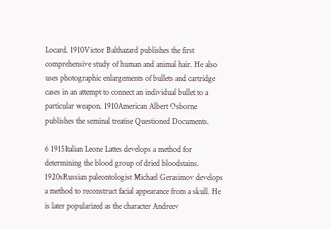Locard. 1910Victor Balthazard publishes the first comprehensive study of human and animal hair. He also uses photographic enlargements of bullets and cartridge cases in an attempt to connect an individual bullet to a particular weapon. 1910American Albert Osborne publishes the seminal treatise Questioned Documents.

6 1915Italian Leone Lattes develops a method for determining the blood group of dried bloodstains. 1920sRussian paleontologist Michael Gerasimov develops a method to reconstruct facial appearance from a skull. He is later popularized as the character Andreev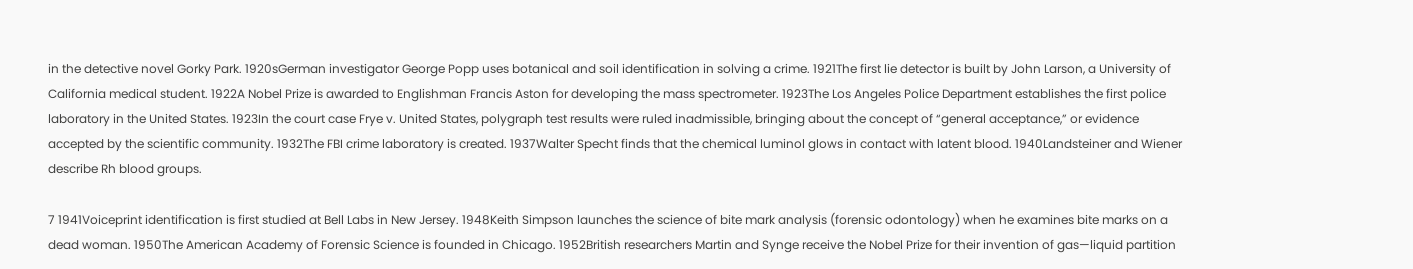in the detective novel Gorky Park. 1920sGerman investigator George Popp uses botanical and soil identification in solving a crime. 1921The first lie detector is built by John Larson, a University of California medical student. 1922A Nobel Prize is awarded to Englishman Francis Aston for developing the mass spectrometer. 1923The Los Angeles Police Department establishes the first police laboratory in the United States. 1923In the court case Frye v. United States, polygraph test results were ruled inadmissible, bringing about the concept of “general acceptance,” or evidence accepted by the scientific community. 1932The FBI crime laboratory is created. 1937Walter Specht finds that the chemical luminol glows in contact with latent blood. 1940Landsteiner and Wiener describe Rh blood groups.

7 1941Voiceprint identification is first studied at Bell Labs in New Jersey. 1948Keith Simpson launches the science of bite mark analysis (forensic odontology) when he examines bite marks on a dead woman. 1950The American Academy of Forensic Science is founded in Chicago. 1952British researchers Martin and Synge receive the Nobel Prize for their invention of gas—liquid partition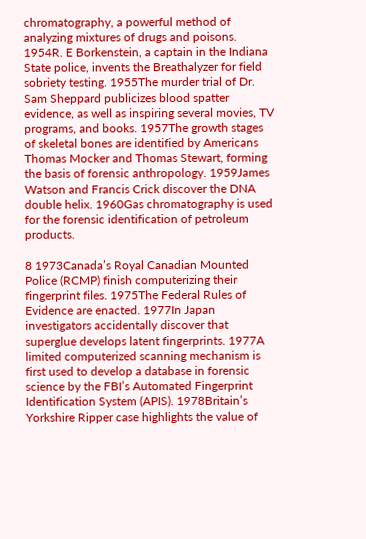chromatography, a powerful method of analyzing mixtures of drugs and poisons. 1954R. E Borkenstein, a captain in the Indiana State police, invents the Breathalyzer for field sobriety testing. 1955The murder trial of Dr. Sam Sheppard publicizes blood spatter evidence, as well as inspiring several movies, TV programs, and books. 1957The growth stages of skeletal bones are identified by Americans Thomas Mocker and Thomas Stewart, forming the basis of forensic anthropology. 1959James Watson and Francis Crick discover the DNA double helix. 1960Gas chromatography is used for the forensic identification of petroleum products.

8 1973Canada’s Royal Canadian Mounted Police (RCMP) finish computerizing their fingerprint files. 1975The Federal Rules of Evidence are enacted. 1977In Japan investigators accidentally discover that superglue develops latent fingerprints. 1977A limited computerized scanning mechanism is first used to develop a database in forensic science by the FBI’s Automated Fingerprint Identification System (APIS). 1978Britain’s Yorkshire Ripper case highlights the value of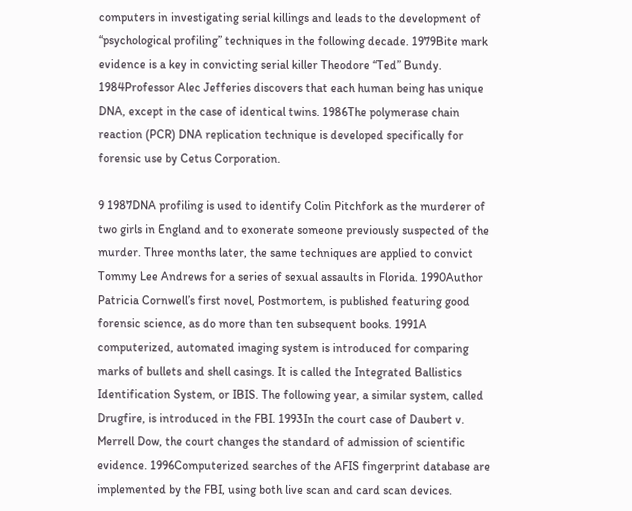computers in investigating serial killings and leads to the development of “psychological profiling” techniques in the following decade. 1979Bite mark evidence is a key in convicting serial killer Theodore “Ted” Bundy. 1984Professor Alec Jefferies discovers that each human being has unique DNA, except in the case of identical twins. 1986The polymerase chain reaction (PCR) DNA replication technique is developed specifically for forensic use by Cetus Corporation.

9 1987DNA profiling is used to identify Colin Pitchfork as the murderer of two girls in England and to exonerate someone previously suspected of the murder. Three months later, the same techniques are applied to convict Tommy Lee Andrews for a series of sexual assaults in Florida. 1990Author Patricia Cornwell’s first novel, Postmortem, is published featuring good forensic science, as do more than ten subsequent books. 1991A computerized, automated imaging system is introduced for comparing marks of bullets and shell casings. It is called the Integrated Ballistics Identification System, or IBIS. The following year, a similar system, called Drugfire, is introduced in the FBI. 1993In the court case of Daubert v. Merrell Dow, the court changes the standard of admission of scientific evidence. 1996Computerized searches of the AFIS fingerprint database are implemented by the FBI, using both live scan and card scan devices.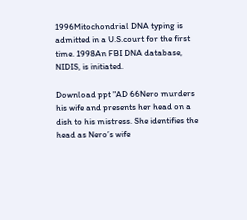1996Mitochondrial DNA typing is admitted in a U.S.court for the first time. 1998An FBI DNA database, NIDIS, is initiated.

Download ppt "AD 66Nero murders his wife and presents her head on a dish to his mistress. She identifies the head as Nero’s wife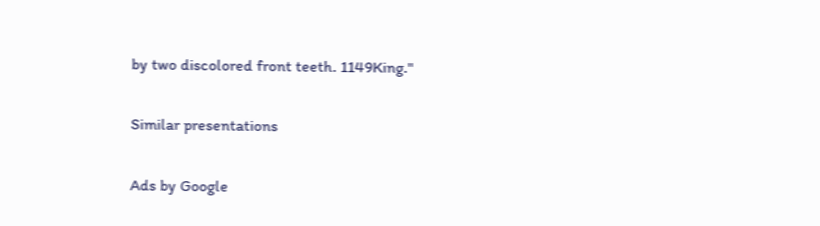by two discolored front teeth. 1149King."

Similar presentations

Ads by Google